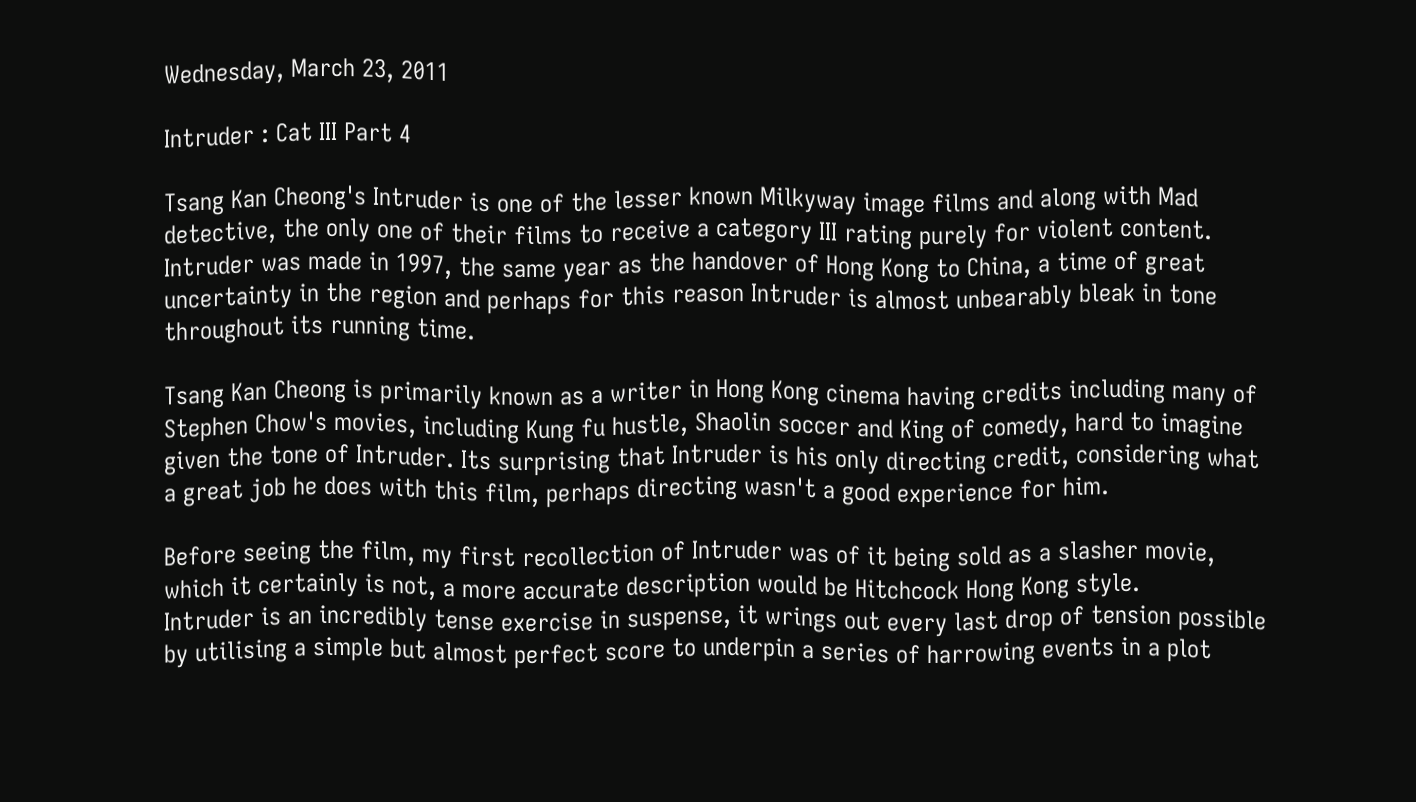Wednesday, March 23, 2011

Intruder : Cat III Part 4

Tsang Kan Cheong's Intruder is one of the lesser known Milkyway image films and along with Mad detective, the only one of their films to receive a category III rating purely for violent content.
Intruder was made in 1997, the same year as the handover of Hong Kong to China, a time of great uncertainty in the region and perhaps for this reason Intruder is almost unbearably bleak in tone throughout its running time.

Tsang Kan Cheong is primarily known as a writer in Hong Kong cinema having credits including many of Stephen Chow's movies, including Kung fu hustle, Shaolin soccer and King of comedy, hard to imagine given the tone of Intruder. Its surprising that Intruder is his only directing credit, considering what a great job he does with this film, perhaps directing wasn't a good experience for him.

Before seeing the film, my first recollection of Intruder was of it being sold as a slasher movie, which it certainly is not, a more accurate description would be Hitchcock Hong Kong style.
Intruder is an incredibly tense exercise in suspense, it wrings out every last drop of tension possible by utilising a simple but almost perfect score to underpin a series of harrowing events in a plot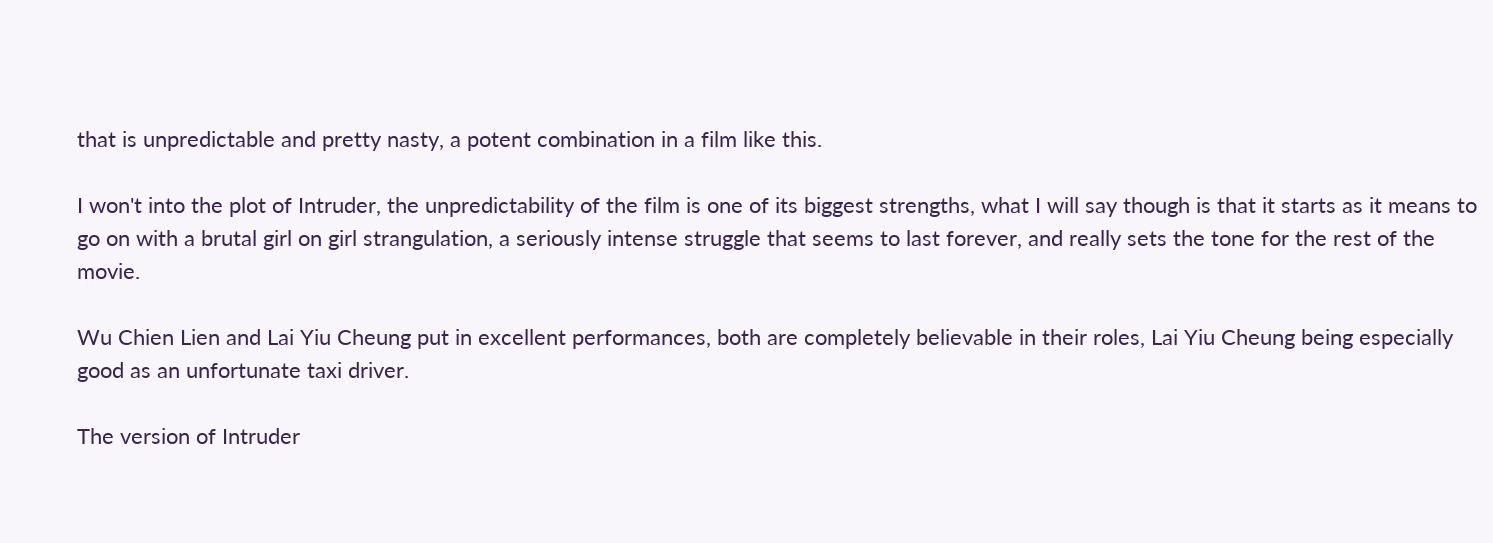that is unpredictable and pretty nasty, a potent combination in a film like this.

I won't into the plot of Intruder, the unpredictability of the film is one of its biggest strengths, what I will say though is that it starts as it means to go on with a brutal girl on girl strangulation, a seriously intense struggle that seems to last forever, and really sets the tone for the rest of the movie.

Wu Chien Lien and Lai Yiu Cheung put in excellent performances, both are completely believable in their roles, Lai Yiu Cheung being especially good as an unfortunate taxi driver.

The version of Intruder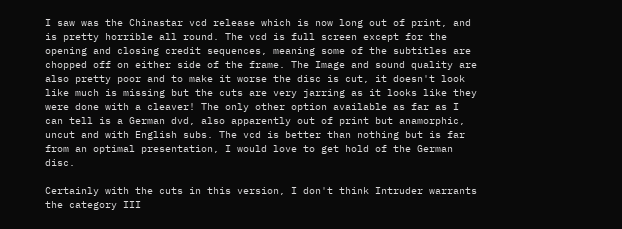I saw was the Chinastar vcd release which is now long out of print, and is pretty horrible all round. The vcd is full screen except for the opening and closing credit sequences, meaning some of the subtitles are chopped off on either side of the frame. The Image and sound quality are also pretty poor and to make it worse the disc is cut, it doesn't look like much is missing but the cuts are very jarring as it looks like they were done with a cleaver! The only other option available as far as I can tell is a German dvd, also apparently out of print but anamorphic, uncut and with English subs. The vcd is better than nothing but is far from an optimal presentation, I would love to get hold of the German disc.

Certainly with the cuts in this version, I don't think Intruder warrants the category III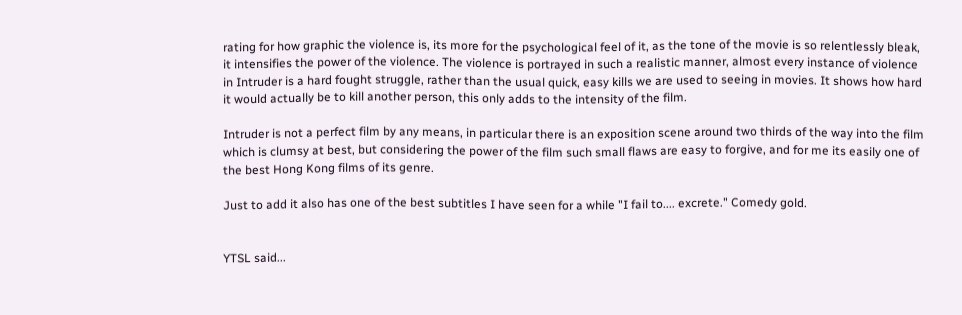rating for how graphic the violence is, its more for the psychological feel of it, as the tone of the movie is so relentlessly bleak, it intensifies the power of the violence. The violence is portrayed in such a realistic manner, almost every instance of violence in Intruder is a hard fought struggle, rather than the usual quick, easy kills we are used to seeing in movies. It shows how hard it would actually be to kill another person, this only adds to the intensity of the film.

Intruder is not a perfect film by any means, in particular there is an exposition scene around two thirds of the way into the film which is clumsy at best, but considering the power of the film such small flaws are easy to forgive, and for me its easily one of the best Hong Kong films of its genre.

Just to add it also has one of the best subtitles I have seen for a while "I fail to.... excrete." Comedy gold.


YTSL said...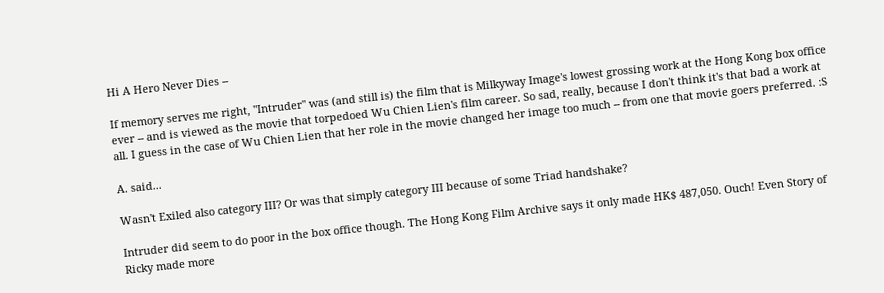Hi A Hero Never Dies --

If memory serves me right, "Intruder" was (and still is) the film that is Milkyway Image's lowest grossing work at the Hong Kong box office ever -- and is viewed as the movie that torpedoed Wu Chien Lien's film career. So sad, really, because I don't think it's that bad a work at all. I guess in the case of Wu Chien Lien that her role in the movie changed her image too much -- from one that movie goers preferred. :S

A. said...

Wasn't Exiled also category III? Or was that simply category III because of some Triad handshake?

Intruder did seem to do poor in the box office though. The Hong Kong Film Archive says it only made HK$ 487,050. Ouch! Even Story of Ricky made more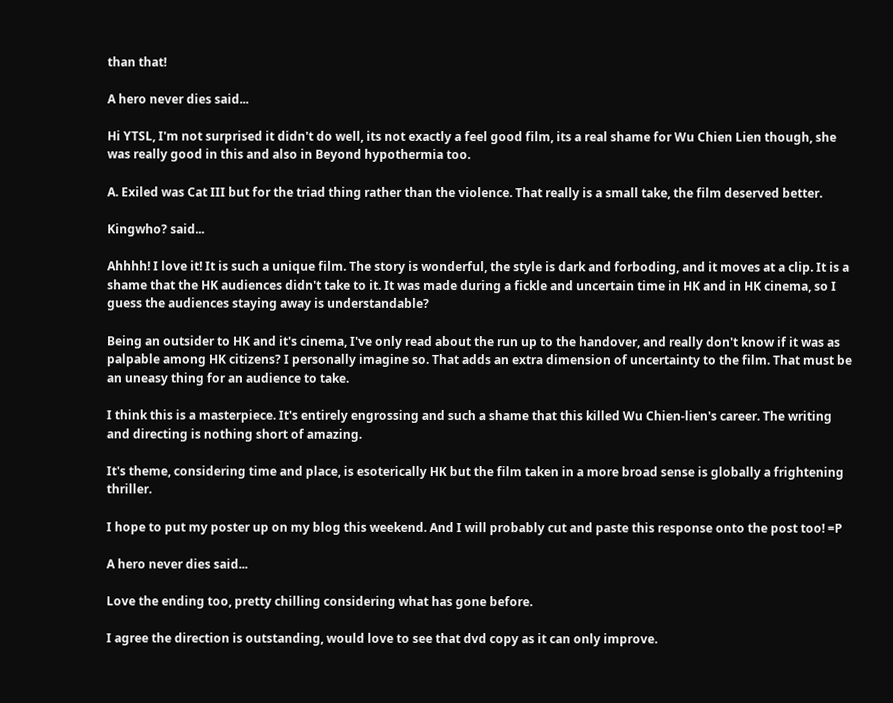than that!

A hero never dies said...

Hi YTSL, I'm not surprised it didn't do well, its not exactly a feel good film, its a real shame for Wu Chien Lien though, she was really good in this and also in Beyond hypothermia too.

A. Exiled was Cat III but for the triad thing rather than the violence. That really is a small take, the film deserved better.

Kingwho? said...

Ahhhh! I love it! It is such a unique film. The story is wonderful, the style is dark and forboding, and it moves at a clip. It is a shame that the HK audiences didn't take to it. It was made during a fickle and uncertain time in HK and in HK cinema, so I guess the audiences staying away is understandable?

Being an outsider to HK and it's cinema, I've only read about the run up to the handover, and really don't know if it was as palpable among HK citizens? I personally imagine so. That adds an extra dimension of uncertainty to the film. That must be an uneasy thing for an audience to take.

I think this is a masterpiece. It's entirely engrossing and such a shame that this killed Wu Chien-lien's career. The writing and directing is nothing short of amazing.

It's theme, considering time and place, is esoterically HK but the film taken in a more broad sense is globally a frightening thriller.

I hope to put my poster up on my blog this weekend. And I will probably cut and paste this response onto the post too! =P

A hero never dies said...

Love the ending too, pretty chilling considering what has gone before.

I agree the direction is outstanding, would love to see that dvd copy as it can only improve.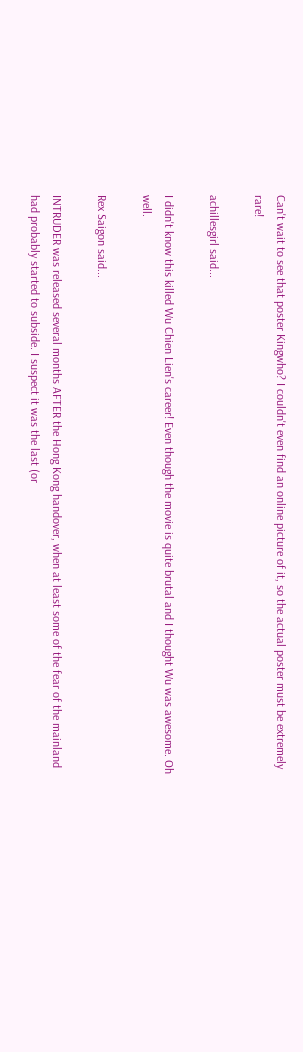Can't wait to see that poster Kingwho? I couldn't even find an online picture of it, so the actual poster must be extremely rare!

achillesgirl said...

I didn't know this killed Wu Chien Lien's career! Even though the movie is quite brutal and I thought Wu was awesome. Oh well.

Rex Saigon said...

INTRUDER was released several months AFTER the Hong Kong handover, when at least some of the fear of the mainland had probably started to subside. I suspect it was the last (or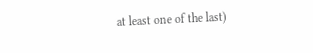at least one of the last)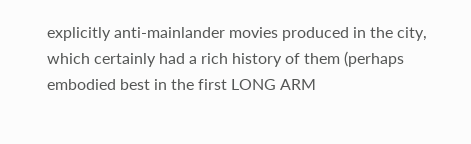explicitly anti-mainlander movies produced in the city, which certainly had a rich history of them (perhaps embodied best in the first LONG ARM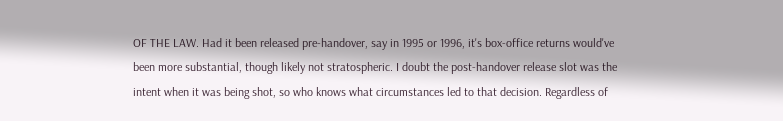OF THE LAW. Had it been released pre-handover, say in 1995 or 1996, it's box-office returns would've been more substantial, though likely not stratospheric. I doubt the post-handover release slot was the intent when it was being shot, so who knows what circumstances led to that decision. Regardless of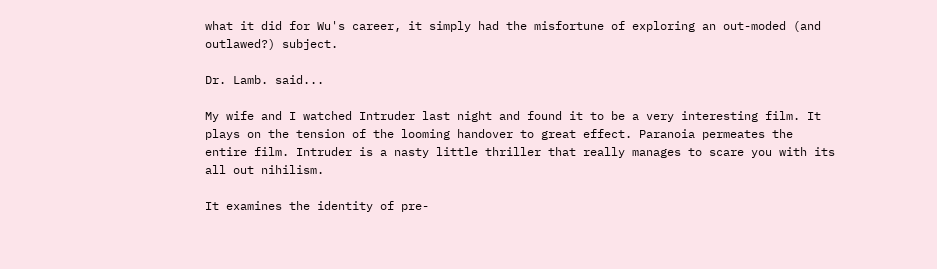what it did for Wu's career, it simply had the misfortune of exploring an out-moded (and outlawed?) subject.

Dr. Lamb. said...

My wife and I watched Intruder last night and found it to be a very interesting film. It plays on the tension of the looming handover to great effect. Paranoia permeates the entire film. Intruder is a nasty little thriller that really manages to scare you with its all out nihilism.

It examines the identity of pre-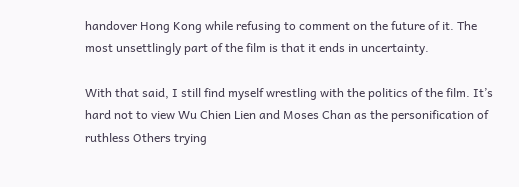handover Hong Kong while refusing to comment on the future of it. The most unsettlingly part of the film is that it ends in uncertainty.

With that said, I still find myself wrestling with the politics of the film. It’s hard not to view Wu Chien Lien and Moses Chan as the personification of ruthless Others trying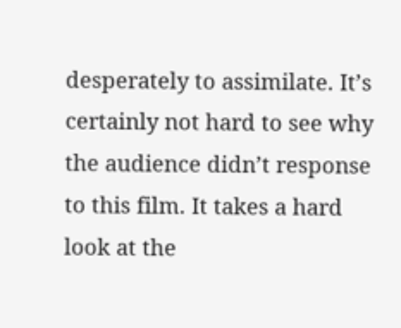desperately to assimilate. It’s certainly not hard to see why the audience didn’t response to this film. It takes a hard look at the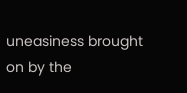uneasiness brought on by the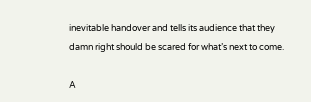inevitable handover and tells its audience that they damn right should be scared for what’s next to come.

A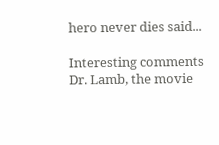hero never dies said...

Interesting comments Dr. Lamb, the movie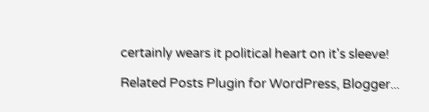certainly wears it political heart on it's sleeve!

Related Posts Plugin for WordPress, Blogger...